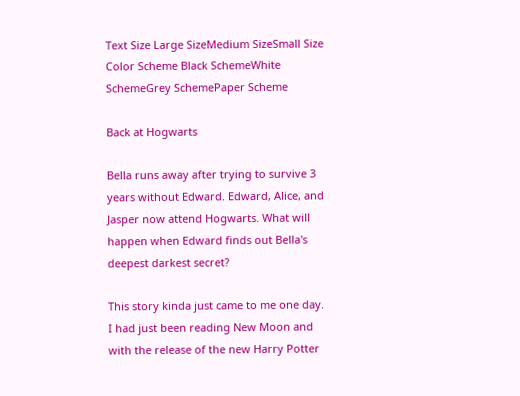Text Size Large SizeMedium SizeSmall Size    Color Scheme Black SchemeWhite SchemeGrey SchemePaper Scheme

Back at Hogwarts

Bella runs away after trying to survive 3 years without Edward. Edward, Alice, and Jasper now attend Hogwarts. What will happen when Edward finds out Bella's deepest darkest secret?

This story kinda just came to me one day. I had just been reading New Moon and with the release of the new Harry Potter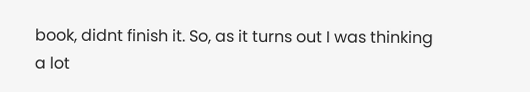book, didnt finish it. So, as it turns out I was thinking a lot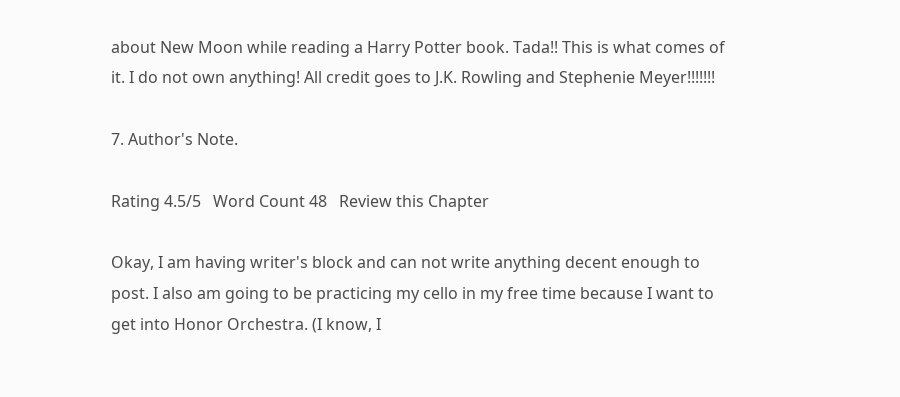about New Moon while reading a Harry Potter book. Tada!! This is what comes of it. I do not own anything! All credit goes to J.K. Rowling and Stephenie Meyer!!!!!!!

7. Author's Note.

Rating 4.5/5   Word Count 48   Review this Chapter

Okay, I am having writer's block and can not write anything decent enough to post. I also am going to be practicing my cello in my free time because I want to get into Honor Orchestra. (I know, I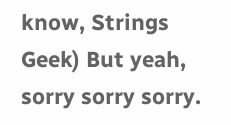know, Strings Geek) But yeah, sorry sorry sorry.